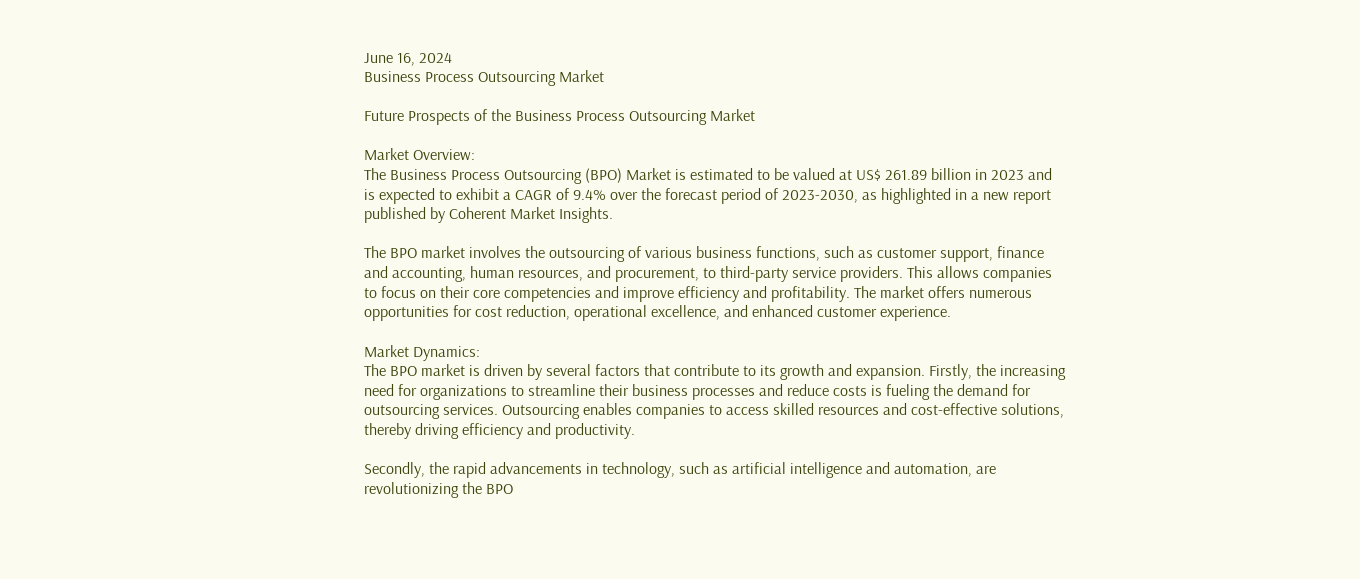June 16, 2024
Business Process Outsourcing Market

Future Prospects of the Business Process Outsourcing Market

Market Overview:
The Business Process Outsourcing (BPO) Market is estimated to be valued at US$ 261.89 billion in 2023 and is expected to exhibit a CAGR of 9.4% over the forecast period of 2023-2030, as highlighted in a new report published by Coherent Market Insights.

The BPO market involves the outsourcing of various business functions, such as customer support, finance and accounting, human resources, and procurement, to third-party service providers. This allows companies to focus on their core competencies and improve efficiency and profitability. The market offers numerous opportunities for cost reduction, operational excellence, and enhanced customer experience.

Market Dynamics:
The BPO market is driven by several factors that contribute to its growth and expansion. Firstly, the increasing need for organizations to streamline their business processes and reduce costs is fueling the demand for outsourcing services. Outsourcing enables companies to access skilled resources and cost-effective solutions, thereby driving efficiency and productivity.

Secondly, the rapid advancements in technology, such as artificial intelligence and automation, are revolutionizing the BPO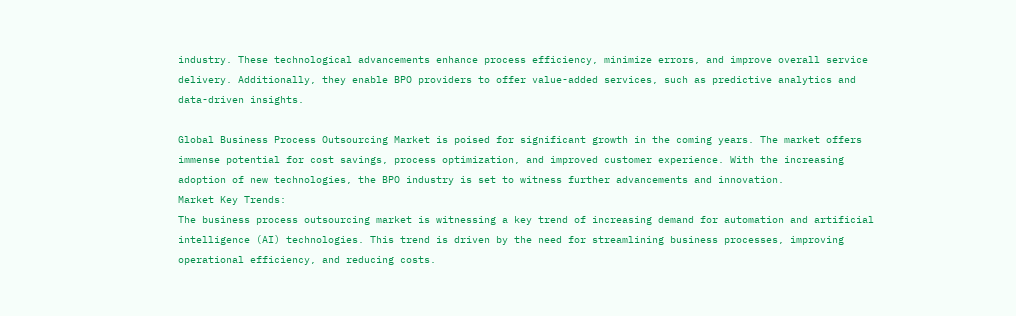industry. These technological advancements enhance process efficiency, minimize errors, and improve overall service delivery. Additionally, they enable BPO providers to offer value-added services, such as predictive analytics and data-driven insights.

Global Business Process Outsourcing Market is poised for significant growth in the coming years. The market offers immense potential for cost savings, process optimization, and improved customer experience. With the increasing adoption of new technologies, the BPO industry is set to witness further advancements and innovation.
Market Key Trends:
The business process outsourcing market is witnessing a key trend of increasing demand for automation and artificial intelligence (AI) technologies. This trend is driven by the need for streamlining business processes, improving operational efficiency, and reducing costs.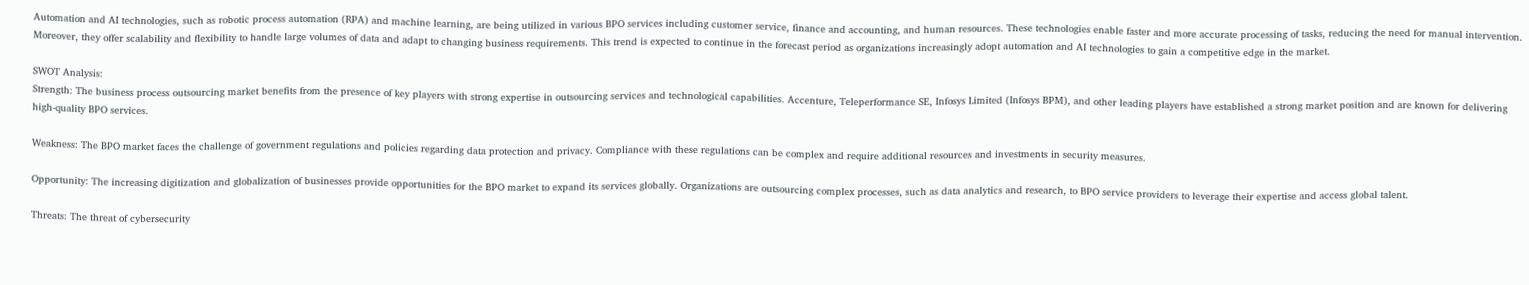Automation and AI technologies, such as robotic process automation (RPA) and machine learning, are being utilized in various BPO services including customer service, finance and accounting, and human resources. These technologies enable faster and more accurate processing of tasks, reducing the need for manual intervention. Moreover, they offer scalability and flexibility to handle large volumes of data and adapt to changing business requirements. This trend is expected to continue in the forecast period as organizations increasingly adopt automation and AI technologies to gain a competitive edge in the market.

SWOT Analysis:
Strength: The business process outsourcing market benefits from the presence of key players with strong expertise in outsourcing services and technological capabilities. Accenture, Teleperformance SE, Infosys Limited (Infosys BPM), and other leading players have established a strong market position and are known for delivering high-quality BPO services.

Weakness: The BPO market faces the challenge of government regulations and policies regarding data protection and privacy. Compliance with these regulations can be complex and require additional resources and investments in security measures.

Opportunity: The increasing digitization and globalization of businesses provide opportunities for the BPO market to expand its services globally. Organizations are outsourcing complex processes, such as data analytics and research, to BPO service providers to leverage their expertise and access global talent.

Threats: The threat of cybersecurity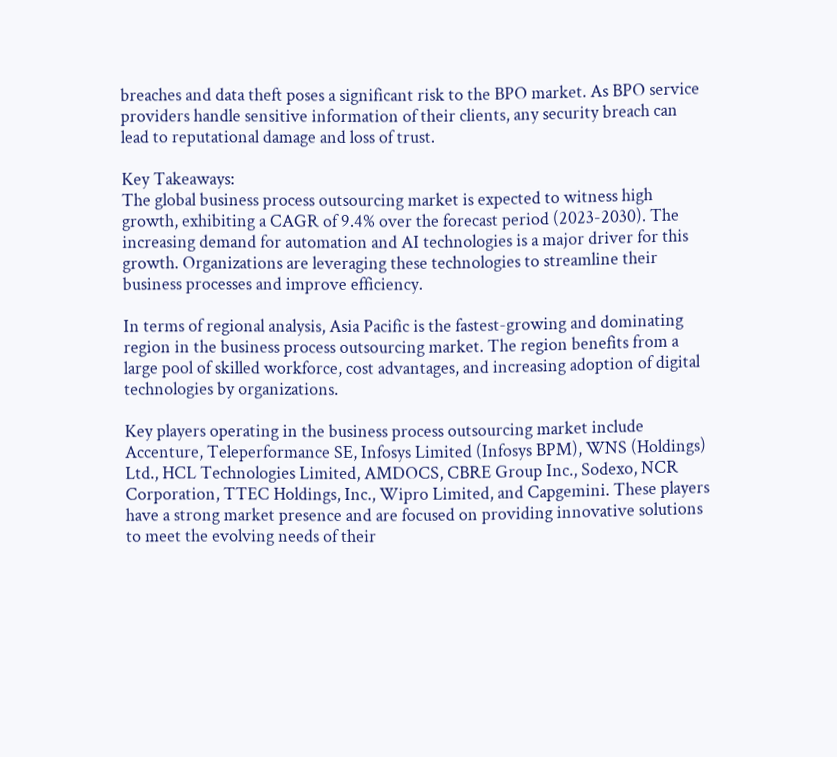breaches and data theft poses a significant risk to the BPO market. As BPO service providers handle sensitive information of their clients, any security breach can lead to reputational damage and loss of trust.

Key Takeaways:
The global business process outsourcing market is expected to witness high growth, exhibiting a CAGR of 9.4% over the forecast period (2023-2030). The increasing demand for automation and AI technologies is a major driver for this growth. Organizations are leveraging these technologies to streamline their business processes and improve efficiency.

In terms of regional analysis, Asia Pacific is the fastest-growing and dominating region in the business process outsourcing market. The region benefits from a large pool of skilled workforce, cost advantages, and increasing adoption of digital technologies by organizations.

Key players operating in the business process outsourcing market include Accenture, Teleperformance SE, Infosys Limited (Infosys BPM), WNS (Holdings) Ltd., HCL Technologies Limited, AMDOCS, CBRE Group Inc., Sodexo, NCR Corporation, TTEC Holdings, Inc., Wipro Limited, and Capgemini. These players have a strong market presence and are focused on providing innovative solutions to meet the evolving needs of their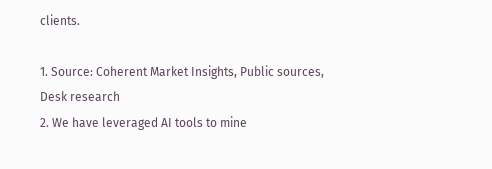clients.

1. Source: Coherent Market Insights, Public sources, Desk research
2. We have leveraged AI tools to mine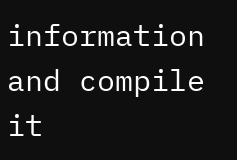information and compile it